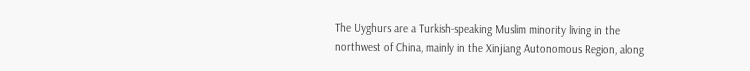The Uyghurs are a Turkish-speaking Muslim minority living in the northwest of China, mainly in the Xinjiang Autonomous Region, along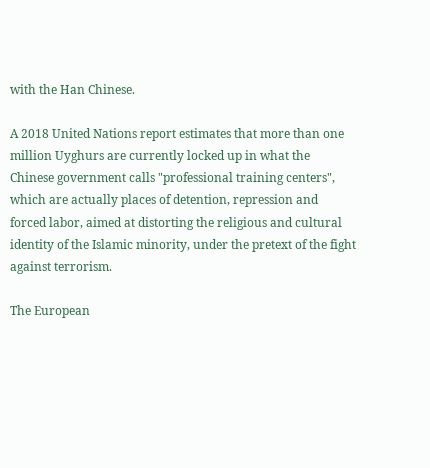with the Han Chinese.

A 2018 United Nations report estimates that more than one million Uyghurs are currently locked up in what the Chinese government calls "professional training centers", which are actually places of detention, repression and forced labor, aimed at distorting the religious and cultural identity of the Islamic minority, under the pretext of the fight against terrorism.

The European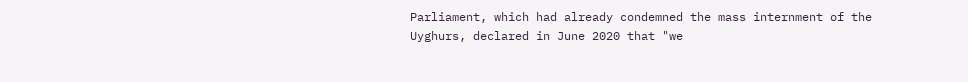Parliament, which had already condemned the mass internment of the Uyghurs, declared in June 2020 that "we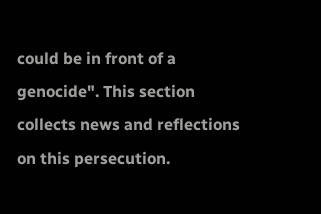could be in front of a genocide". This section collects news and reflections on this persecution.